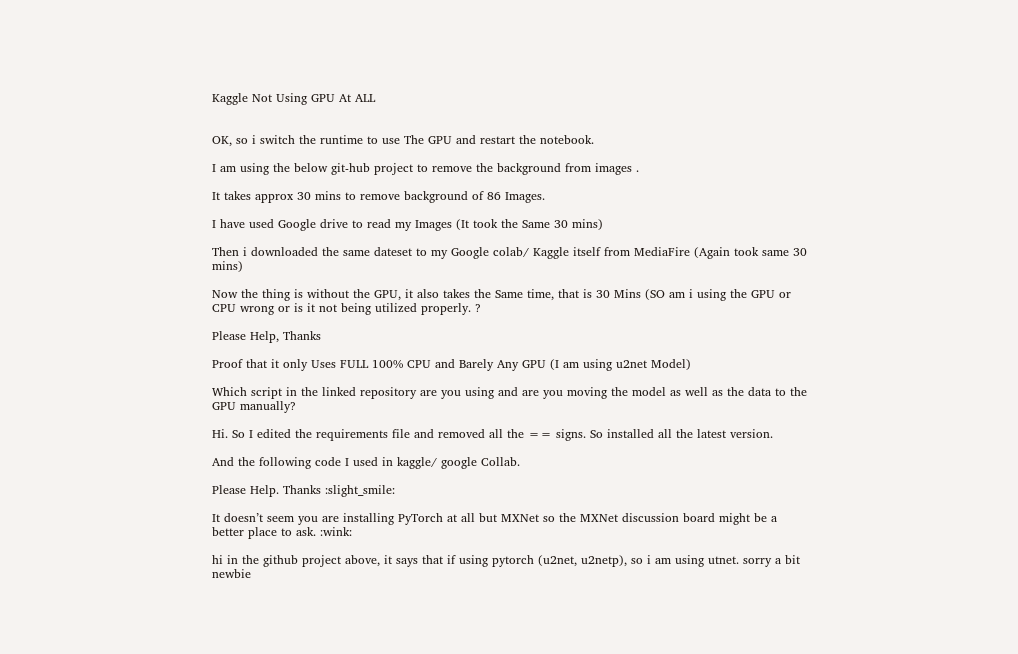Kaggle Not Using GPU At ALL


OK, so i switch the runtime to use The GPU and restart the notebook.

I am using the below git-hub project to remove the background from images .

It takes approx 30 mins to remove background of 86 Images.

I have used Google drive to read my Images (It took the Same 30 mins)

Then i downloaded the same dateset to my Google colab/ Kaggle itself from MediaFire (Again took same 30 mins)

Now the thing is without the GPU, it also takes the Same time, that is 30 Mins (SO am i using the GPU or CPU wrong or is it not being utilized properly. ?

Please Help, Thanks

Proof that it only Uses FULL 100% CPU and Barely Any GPU (I am using u2net Model)

Which script in the linked repository are you using and are you moving the model as well as the data to the GPU manually?

Hi. So I edited the requirements file and removed all the == signs. So installed all the latest version.

And the following code I used in kaggle/ google Collab.

Please Help. Thanks :slight_smile:

It doesn’t seem you are installing PyTorch at all but MXNet so the MXNet discussion board might be a better place to ask. :wink:

hi in the github project above, it says that if using pytorch (u2net, u2netp), so i am using utnet. sorry a bit newbie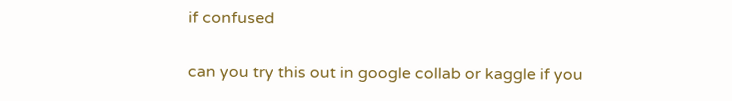if confused

can you try this out in google collab or kaggle if you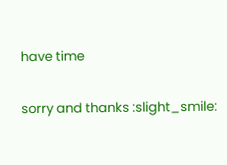have time

sorry and thanks :slight_smile: